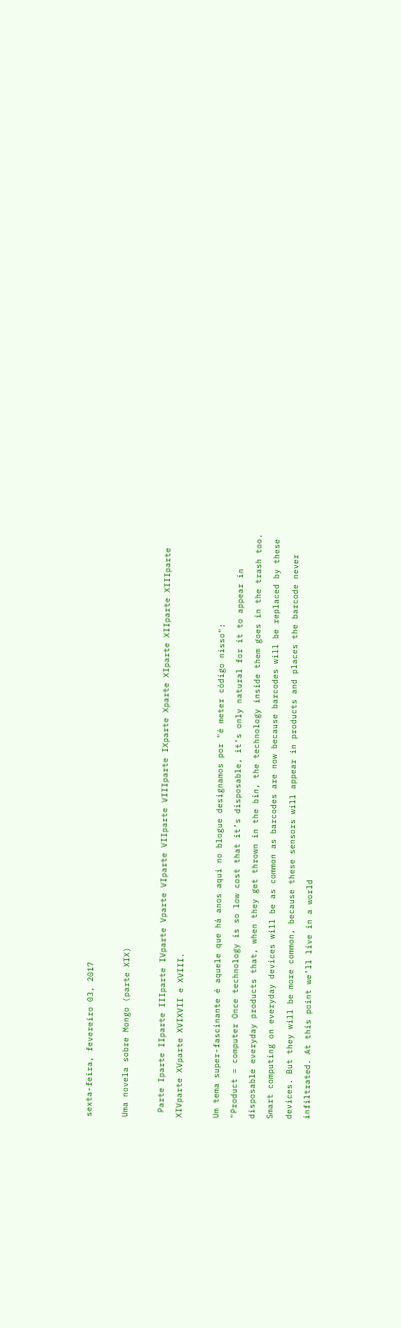sexta-feira, fevereiro 03, 2017

Uma novela sobre Mongo (parte XIX)

 Parte Iparte IIparte IIIparte IVparte Vparte VIparte VIIparte VIIIparte IXparte Xparte XIparte XIIparte XIIIparte XIVparte XVparte XVIXVII e XVIII.

Um tema super-fascinante é aquele que há anos aqui no blogue designamos por "é meter código nisso":
"Product = computer Once technology is so low cost that it’s disposable, it’s only natural for it to appear in disposable everyday products that, when they get thrown in the bin, the technology inside them goes in the trash too.
Smart computing on everyday devices will be as common as barcodes are now because barcodes will be replaced by these devices. But they will be more common, because these sensors will appear in products and places the barcode never infiltrated. At this point we’ll live in a world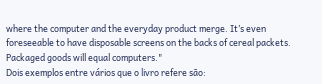where the computer and the everyday product merge. It’s even foreseeable to have disposable screens on the backs of cereal packets. Packaged goods will equal computers."
Dois exemplos entre vários que o livro refere são: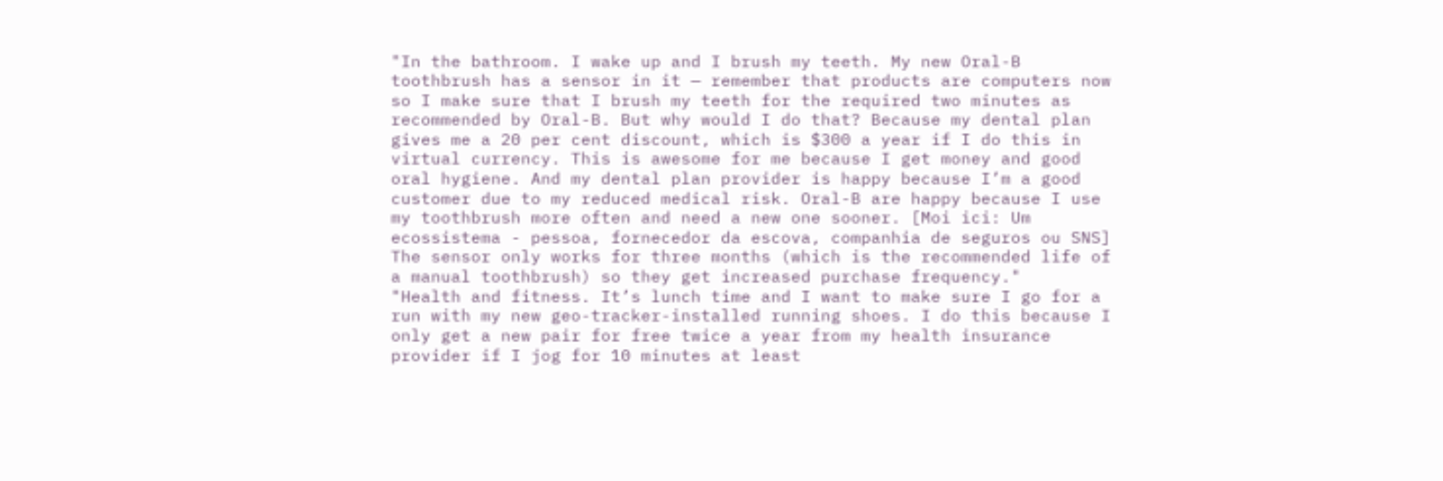"In the bathroom. I wake up and I brush my teeth. My new Oral-B toothbrush has a sensor in it — remember that products are computers now so I make sure that I brush my teeth for the required two minutes as recommended by Oral-B. But why would I do that? Because my dental plan gives me a 20 per cent discount, which is $300 a year if I do this in virtual currency. This is awesome for me because I get money and good oral hygiene. And my dental plan provider is happy because I’m a good customer due to my reduced medical risk. Oral-B are happy because I use my toothbrush more often and need a new one sooner. [Moi ici: Um ecossistema - pessoa, fornecedor da escova, companhia de seguros ou SNS] The sensor only works for three months (which is the recommended life of a manual toothbrush) so they get increased purchase frequency."
"Health and fitness. It’s lunch time and I want to make sure I go for a run with my new geo-tracker-installed running shoes. I do this because I only get a new pair for free twice a year from my health insurance provider if I jog for 10 minutes at least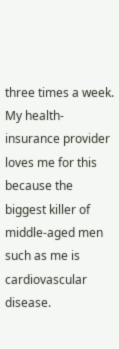three times a week. My health-insurance provider loves me for this because the biggest killer of middle-aged men such as me is cardiovascular disease.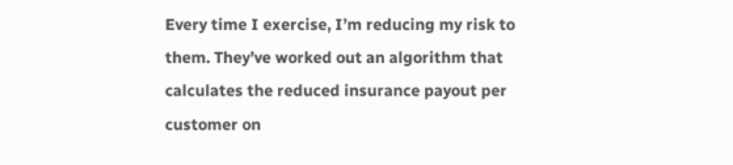Every time I exercise, I’m reducing my risk to them. They’ve worked out an algorithm that calculates the reduced insurance payout per customer on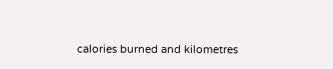calories burned and kilometres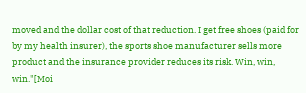moved and the dollar cost of that reduction. I get free shoes (paid for by my health insurer), the sports shoe manufacturer sells more product and the insurance provider reduces its risk. Win, win, win."[Moi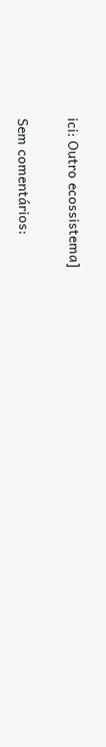ici: Outro ecossistema]

Sem comentários: